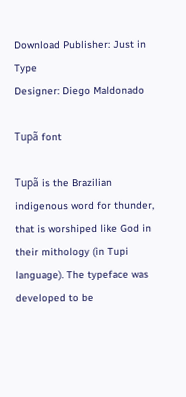Download Publisher: Just in Type
Designer: Diego Maldonado

Tupã font

Tupã is the Brazilian indigenous word for thunder, that is worshiped like God in their mithology (in Tupi language). The typeface was developed to be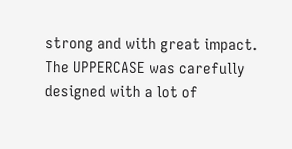strong and with great impact. The UPPERCASE was carefully designed with a lot of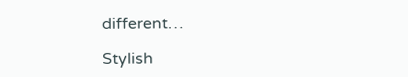different…

Stylish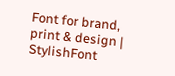Font for brand, print & design | StylishFont